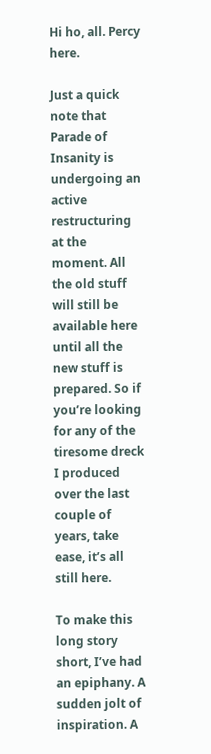Hi ho, all. Percy here.

Just a quick note that Parade of Insanity is undergoing an active restructuring at the moment. All the old stuff will still be available here until all the new stuff is prepared. So if you’re looking for any of the tiresome dreck I produced over the last couple of years, take ease, it’s all still here.

To make this long story short, I’ve had an epiphany. A sudden jolt of inspiration. A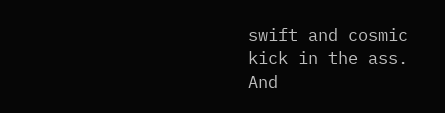swift and cosmic kick in the ass. And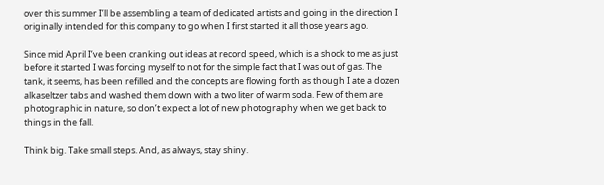over this summer I’ll be assembling a team of dedicated artists and going in the direction I originally intended for this company to go when I first started it all those years ago.

Since mid April I’ve been cranking out ideas at record speed, which is a shock to me as just before it started I was forcing myself to not for the simple fact that I was out of gas. The tank, it seems, has been refilled and the concepts are flowing forth as though I ate a dozen alkaseltzer tabs and washed them down with a two liter of warm soda. Few of them are photographic in nature, so don’t expect a lot of new photography when we get back to things in the fall.

Think big. Take small steps. And, as always, stay shiny.